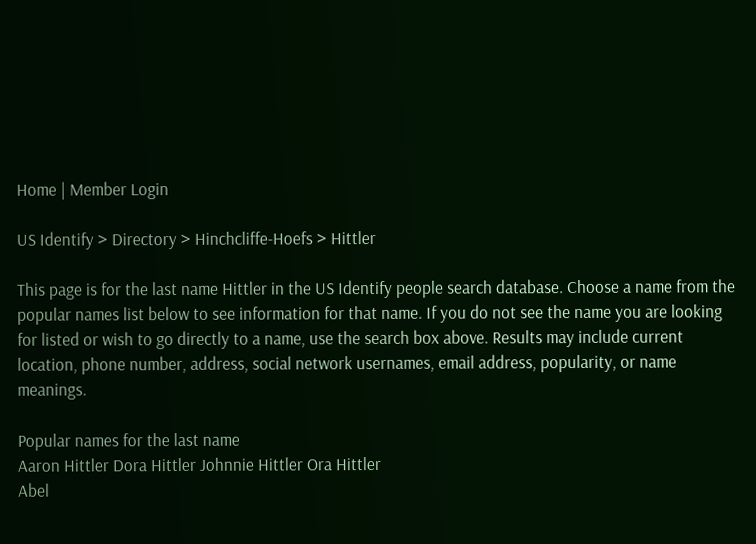Home | Member Login

US Identify > Directory > Hinchcliffe-Hoefs > Hittler

This page is for the last name Hittler in the US Identify people search database. Choose a name from the popular names list below to see information for that name. If you do not see the name you are looking for listed or wish to go directly to a name, use the search box above. Results may include current location, phone number, address, social network usernames, email address, popularity, or name meanings.

Popular names for the last name
Aaron Hittler Dora Hittler Johnnie Hittler Ora Hittler
Abel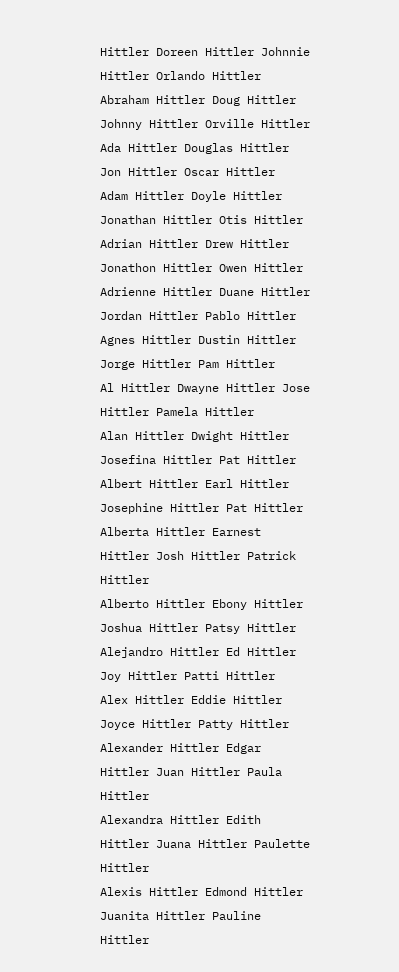Hittler Doreen Hittler Johnnie Hittler Orlando Hittler
Abraham Hittler Doug Hittler Johnny Hittler Orville Hittler
Ada Hittler Douglas Hittler Jon Hittler Oscar Hittler
Adam Hittler Doyle Hittler Jonathan Hittler Otis Hittler
Adrian Hittler Drew Hittler Jonathon Hittler Owen Hittler
Adrienne Hittler Duane Hittler Jordan Hittler Pablo Hittler
Agnes Hittler Dustin Hittler Jorge Hittler Pam Hittler
Al Hittler Dwayne Hittler Jose Hittler Pamela Hittler
Alan Hittler Dwight Hittler Josefina Hittler Pat Hittler
Albert Hittler Earl Hittler Josephine Hittler Pat Hittler
Alberta Hittler Earnest Hittler Josh Hittler Patrick Hittler
Alberto Hittler Ebony Hittler Joshua Hittler Patsy Hittler
Alejandro Hittler Ed Hittler Joy Hittler Patti Hittler
Alex Hittler Eddie Hittler Joyce Hittler Patty Hittler
Alexander Hittler Edgar Hittler Juan Hittler Paula Hittler
Alexandra Hittler Edith Hittler Juana Hittler Paulette Hittler
Alexis Hittler Edmond Hittler Juanita Hittler Pauline Hittler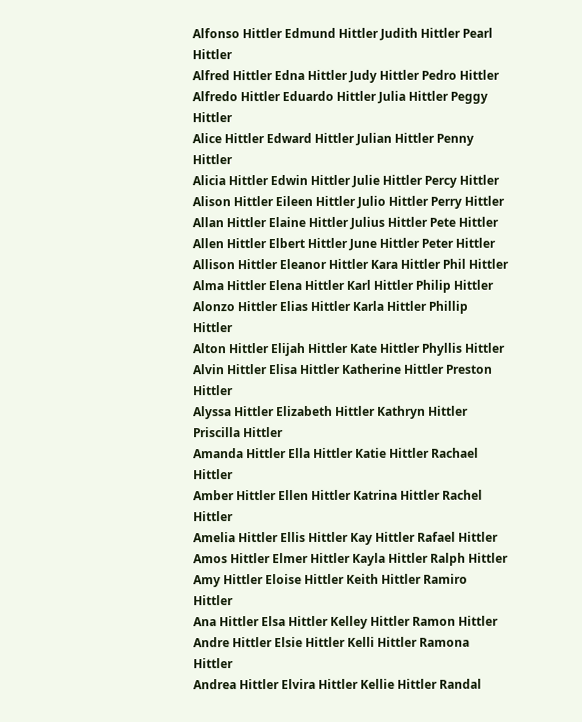Alfonso Hittler Edmund Hittler Judith Hittler Pearl Hittler
Alfred Hittler Edna Hittler Judy Hittler Pedro Hittler
Alfredo Hittler Eduardo Hittler Julia Hittler Peggy Hittler
Alice Hittler Edward Hittler Julian Hittler Penny Hittler
Alicia Hittler Edwin Hittler Julie Hittler Percy Hittler
Alison Hittler Eileen Hittler Julio Hittler Perry Hittler
Allan Hittler Elaine Hittler Julius Hittler Pete Hittler
Allen Hittler Elbert Hittler June Hittler Peter Hittler
Allison Hittler Eleanor Hittler Kara Hittler Phil Hittler
Alma Hittler Elena Hittler Karl Hittler Philip Hittler
Alonzo Hittler Elias Hittler Karla Hittler Phillip Hittler
Alton Hittler Elijah Hittler Kate Hittler Phyllis Hittler
Alvin Hittler Elisa Hittler Katherine Hittler Preston Hittler
Alyssa Hittler Elizabeth Hittler Kathryn Hittler Priscilla Hittler
Amanda Hittler Ella Hittler Katie Hittler Rachael Hittler
Amber Hittler Ellen Hittler Katrina Hittler Rachel Hittler
Amelia Hittler Ellis Hittler Kay Hittler Rafael Hittler
Amos Hittler Elmer Hittler Kayla Hittler Ralph Hittler
Amy Hittler Eloise Hittler Keith Hittler Ramiro Hittler
Ana Hittler Elsa Hittler Kelley Hittler Ramon Hittler
Andre Hittler Elsie Hittler Kelli Hittler Ramona Hittler
Andrea Hittler Elvira Hittler Kellie Hittler Randal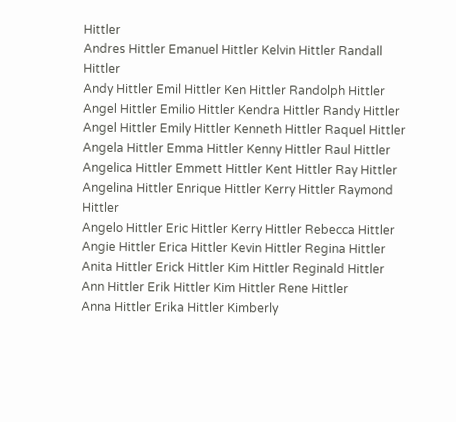Hittler
Andres Hittler Emanuel Hittler Kelvin Hittler Randall Hittler
Andy Hittler Emil Hittler Ken Hittler Randolph Hittler
Angel Hittler Emilio Hittler Kendra Hittler Randy Hittler
Angel Hittler Emily Hittler Kenneth Hittler Raquel Hittler
Angela Hittler Emma Hittler Kenny Hittler Raul Hittler
Angelica Hittler Emmett Hittler Kent Hittler Ray Hittler
Angelina Hittler Enrique Hittler Kerry Hittler Raymond Hittler
Angelo Hittler Eric Hittler Kerry Hittler Rebecca Hittler
Angie Hittler Erica Hittler Kevin Hittler Regina Hittler
Anita Hittler Erick Hittler Kim Hittler Reginald Hittler
Ann Hittler Erik Hittler Kim Hittler Rene Hittler
Anna Hittler Erika Hittler Kimberly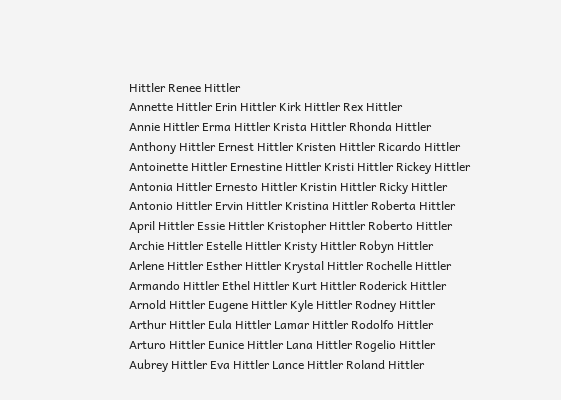Hittler Renee Hittler
Annette Hittler Erin Hittler Kirk Hittler Rex Hittler
Annie Hittler Erma Hittler Krista Hittler Rhonda Hittler
Anthony Hittler Ernest Hittler Kristen Hittler Ricardo Hittler
Antoinette Hittler Ernestine Hittler Kristi Hittler Rickey Hittler
Antonia Hittler Ernesto Hittler Kristin Hittler Ricky Hittler
Antonio Hittler Ervin Hittler Kristina Hittler Roberta Hittler
April Hittler Essie Hittler Kristopher Hittler Roberto Hittler
Archie Hittler Estelle Hittler Kristy Hittler Robyn Hittler
Arlene Hittler Esther Hittler Krystal Hittler Rochelle Hittler
Armando Hittler Ethel Hittler Kurt Hittler Roderick Hittler
Arnold Hittler Eugene Hittler Kyle Hittler Rodney Hittler
Arthur Hittler Eula Hittler Lamar Hittler Rodolfo Hittler
Arturo Hittler Eunice Hittler Lana Hittler Rogelio Hittler
Aubrey Hittler Eva Hittler Lance Hittler Roland Hittler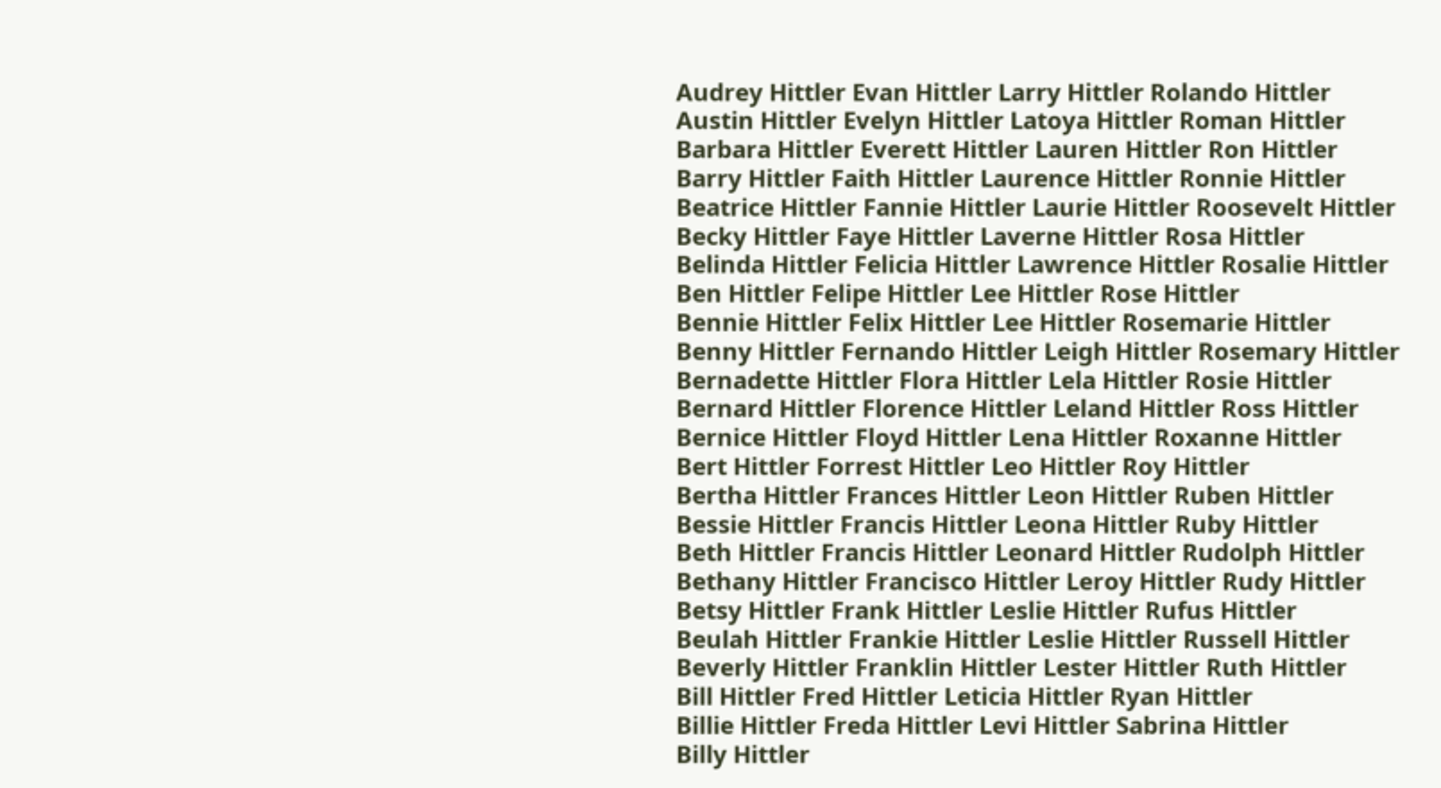Audrey Hittler Evan Hittler Larry Hittler Rolando Hittler
Austin Hittler Evelyn Hittler Latoya Hittler Roman Hittler
Barbara Hittler Everett Hittler Lauren Hittler Ron Hittler
Barry Hittler Faith Hittler Laurence Hittler Ronnie Hittler
Beatrice Hittler Fannie Hittler Laurie Hittler Roosevelt Hittler
Becky Hittler Faye Hittler Laverne Hittler Rosa Hittler
Belinda Hittler Felicia Hittler Lawrence Hittler Rosalie Hittler
Ben Hittler Felipe Hittler Lee Hittler Rose Hittler
Bennie Hittler Felix Hittler Lee Hittler Rosemarie Hittler
Benny Hittler Fernando Hittler Leigh Hittler Rosemary Hittler
Bernadette Hittler Flora Hittler Lela Hittler Rosie Hittler
Bernard Hittler Florence Hittler Leland Hittler Ross Hittler
Bernice Hittler Floyd Hittler Lena Hittler Roxanne Hittler
Bert Hittler Forrest Hittler Leo Hittler Roy Hittler
Bertha Hittler Frances Hittler Leon Hittler Ruben Hittler
Bessie Hittler Francis Hittler Leona Hittler Ruby Hittler
Beth Hittler Francis Hittler Leonard Hittler Rudolph Hittler
Bethany Hittler Francisco Hittler Leroy Hittler Rudy Hittler
Betsy Hittler Frank Hittler Leslie Hittler Rufus Hittler
Beulah Hittler Frankie Hittler Leslie Hittler Russell Hittler
Beverly Hittler Franklin Hittler Lester Hittler Ruth Hittler
Bill Hittler Fred Hittler Leticia Hittler Ryan Hittler
Billie Hittler Freda Hittler Levi Hittler Sabrina Hittler
Billy Hittler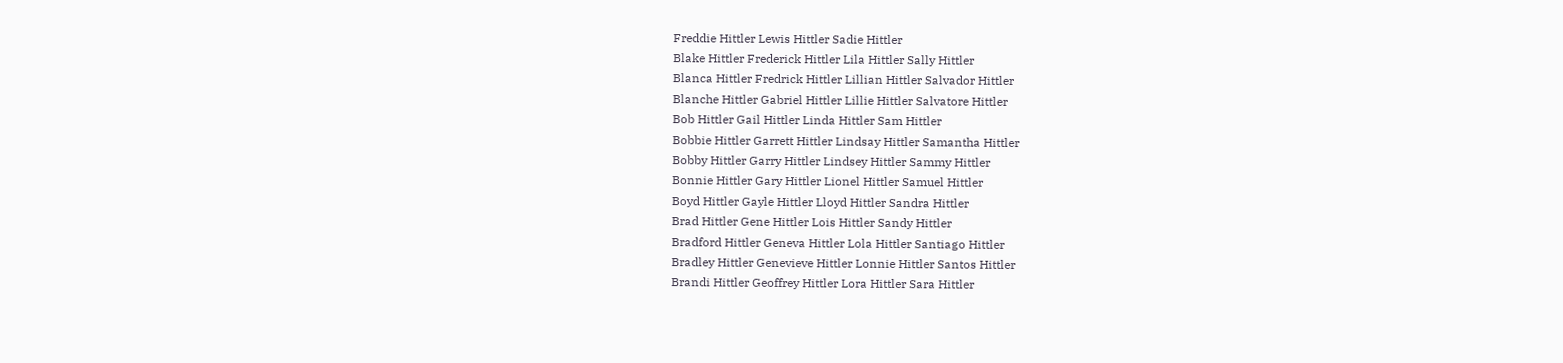Freddie Hittler Lewis Hittler Sadie Hittler
Blake Hittler Frederick Hittler Lila Hittler Sally Hittler
Blanca Hittler Fredrick Hittler Lillian Hittler Salvador Hittler
Blanche Hittler Gabriel Hittler Lillie Hittler Salvatore Hittler
Bob Hittler Gail Hittler Linda Hittler Sam Hittler
Bobbie Hittler Garrett Hittler Lindsay Hittler Samantha Hittler
Bobby Hittler Garry Hittler Lindsey Hittler Sammy Hittler
Bonnie Hittler Gary Hittler Lionel Hittler Samuel Hittler
Boyd Hittler Gayle Hittler Lloyd Hittler Sandra Hittler
Brad Hittler Gene Hittler Lois Hittler Sandy Hittler
Bradford Hittler Geneva Hittler Lola Hittler Santiago Hittler
Bradley Hittler Genevieve Hittler Lonnie Hittler Santos Hittler
Brandi Hittler Geoffrey Hittler Lora Hittler Sara Hittler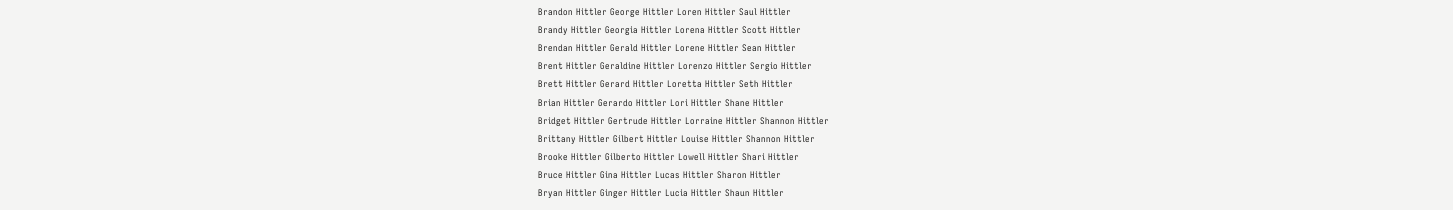Brandon Hittler George Hittler Loren Hittler Saul Hittler
Brandy Hittler Georgia Hittler Lorena Hittler Scott Hittler
Brendan Hittler Gerald Hittler Lorene Hittler Sean Hittler
Brent Hittler Geraldine Hittler Lorenzo Hittler Sergio Hittler
Brett Hittler Gerard Hittler Loretta Hittler Seth Hittler
Brian Hittler Gerardo Hittler Lori Hittler Shane Hittler
Bridget Hittler Gertrude Hittler Lorraine Hittler Shannon Hittler
Brittany Hittler Gilbert Hittler Louise Hittler Shannon Hittler
Brooke Hittler Gilberto Hittler Lowell Hittler Shari Hittler
Bruce Hittler Gina Hittler Lucas Hittler Sharon Hittler
Bryan Hittler Ginger Hittler Lucia Hittler Shaun Hittler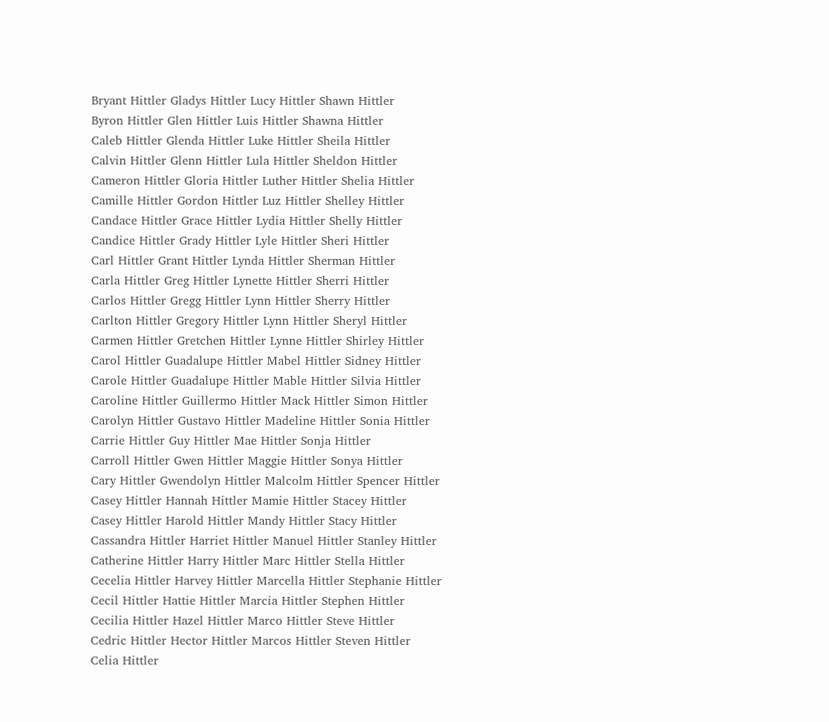Bryant Hittler Gladys Hittler Lucy Hittler Shawn Hittler
Byron Hittler Glen Hittler Luis Hittler Shawna Hittler
Caleb Hittler Glenda Hittler Luke Hittler Sheila Hittler
Calvin Hittler Glenn Hittler Lula Hittler Sheldon Hittler
Cameron Hittler Gloria Hittler Luther Hittler Shelia Hittler
Camille Hittler Gordon Hittler Luz Hittler Shelley Hittler
Candace Hittler Grace Hittler Lydia Hittler Shelly Hittler
Candice Hittler Grady Hittler Lyle Hittler Sheri Hittler
Carl Hittler Grant Hittler Lynda Hittler Sherman Hittler
Carla Hittler Greg Hittler Lynette Hittler Sherri Hittler
Carlos Hittler Gregg Hittler Lynn Hittler Sherry Hittler
Carlton Hittler Gregory Hittler Lynn Hittler Sheryl Hittler
Carmen Hittler Gretchen Hittler Lynne Hittler Shirley Hittler
Carol Hittler Guadalupe Hittler Mabel Hittler Sidney Hittler
Carole Hittler Guadalupe Hittler Mable Hittler Silvia Hittler
Caroline Hittler Guillermo Hittler Mack Hittler Simon Hittler
Carolyn Hittler Gustavo Hittler Madeline Hittler Sonia Hittler
Carrie Hittler Guy Hittler Mae Hittler Sonja Hittler
Carroll Hittler Gwen Hittler Maggie Hittler Sonya Hittler
Cary Hittler Gwendolyn Hittler Malcolm Hittler Spencer Hittler
Casey Hittler Hannah Hittler Mamie Hittler Stacey Hittler
Casey Hittler Harold Hittler Mandy Hittler Stacy Hittler
Cassandra Hittler Harriet Hittler Manuel Hittler Stanley Hittler
Catherine Hittler Harry Hittler Marc Hittler Stella Hittler
Cecelia Hittler Harvey Hittler Marcella Hittler Stephanie Hittler
Cecil Hittler Hattie Hittler Marcia Hittler Stephen Hittler
Cecilia Hittler Hazel Hittler Marco Hittler Steve Hittler
Cedric Hittler Hector Hittler Marcos Hittler Steven Hittler
Celia Hittler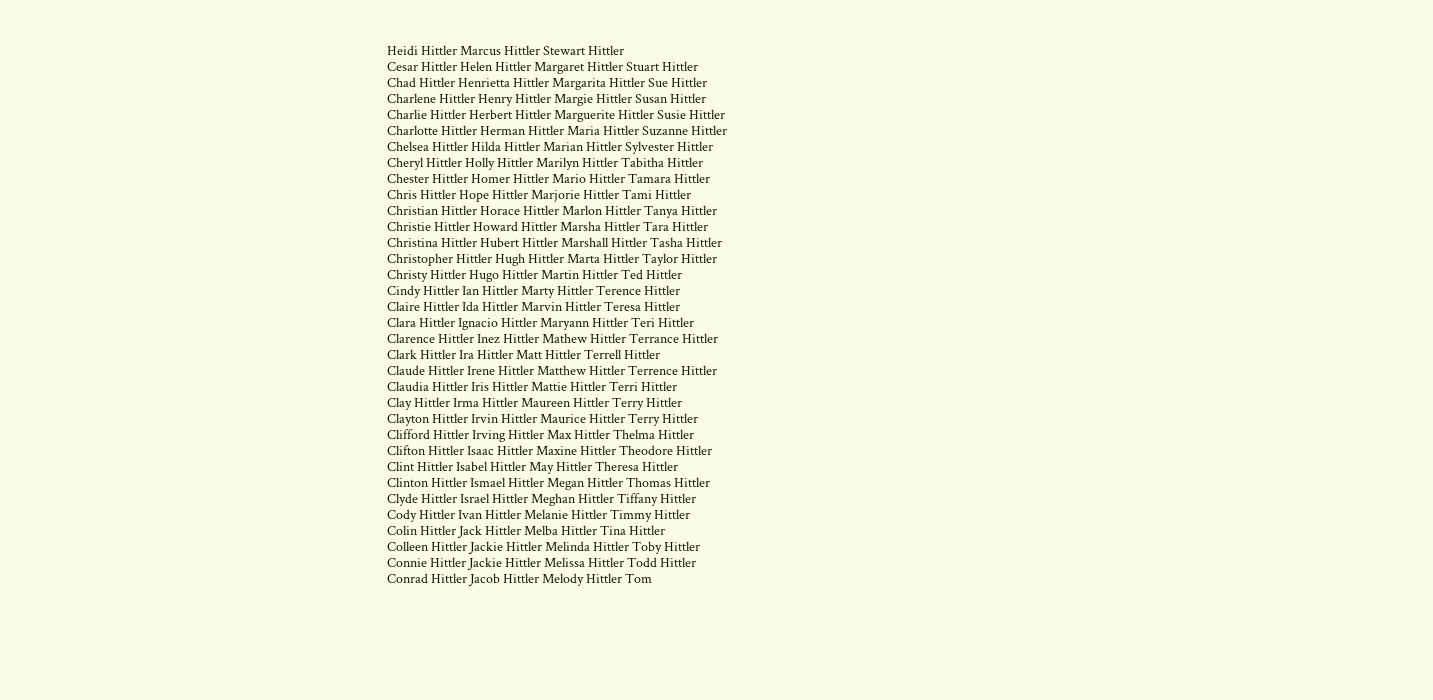Heidi Hittler Marcus Hittler Stewart Hittler
Cesar Hittler Helen Hittler Margaret Hittler Stuart Hittler
Chad Hittler Henrietta Hittler Margarita Hittler Sue Hittler
Charlene Hittler Henry Hittler Margie Hittler Susan Hittler
Charlie Hittler Herbert Hittler Marguerite Hittler Susie Hittler
Charlotte Hittler Herman Hittler Maria Hittler Suzanne Hittler
Chelsea Hittler Hilda Hittler Marian Hittler Sylvester Hittler
Cheryl Hittler Holly Hittler Marilyn Hittler Tabitha Hittler
Chester Hittler Homer Hittler Mario Hittler Tamara Hittler
Chris Hittler Hope Hittler Marjorie Hittler Tami Hittler
Christian Hittler Horace Hittler Marlon Hittler Tanya Hittler
Christie Hittler Howard Hittler Marsha Hittler Tara Hittler
Christina Hittler Hubert Hittler Marshall Hittler Tasha Hittler
Christopher Hittler Hugh Hittler Marta Hittler Taylor Hittler
Christy Hittler Hugo Hittler Martin Hittler Ted Hittler
Cindy Hittler Ian Hittler Marty Hittler Terence Hittler
Claire Hittler Ida Hittler Marvin Hittler Teresa Hittler
Clara Hittler Ignacio Hittler Maryann Hittler Teri Hittler
Clarence Hittler Inez Hittler Mathew Hittler Terrance Hittler
Clark Hittler Ira Hittler Matt Hittler Terrell Hittler
Claude Hittler Irene Hittler Matthew Hittler Terrence Hittler
Claudia Hittler Iris Hittler Mattie Hittler Terri Hittler
Clay Hittler Irma Hittler Maureen Hittler Terry Hittler
Clayton Hittler Irvin Hittler Maurice Hittler Terry Hittler
Clifford Hittler Irving Hittler Max Hittler Thelma Hittler
Clifton Hittler Isaac Hittler Maxine Hittler Theodore Hittler
Clint Hittler Isabel Hittler May Hittler Theresa Hittler
Clinton Hittler Ismael Hittler Megan Hittler Thomas Hittler
Clyde Hittler Israel Hittler Meghan Hittler Tiffany Hittler
Cody Hittler Ivan Hittler Melanie Hittler Timmy Hittler
Colin Hittler Jack Hittler Melba Hittler Tina Hittler
Colleen Hittler Jackie Hittler Melinda Hittler Toby Hittler
Connie Hittler Jackie Hittler Melissa Hittler Todd Hittler
Conrad Hittler Jacob Hittler Melody Hittler Tom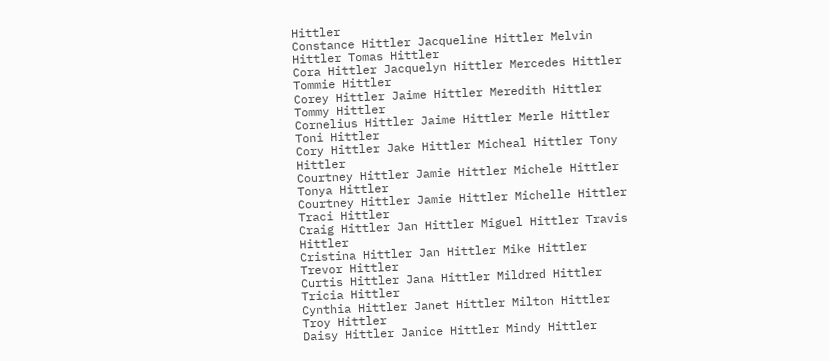Hittler
Constance Hittler Jacqueline Hittler Melvin Hittler Tomas Hittler
Cora Hittler Jacquelyn Hittler Mercedes Hittler Tommie Hittler
Corey Hittler Jaime Hittler Meredith Hittler Tommy Hittler
Cornelius Hittler Jaime Hittler Merle Hittler Toni Hittler
Cory Hittler Jake Hittler Micheal Hittler Tony Hittler
Courtney Hittler Jamie Hittler Michele Hittler Tonya Hittler
Courtney Hittler Jamie Hittler Michelle Hittler Traci Hittler
Craig Hittler Jan Hittler Miguel Hittler Travis Hittler
Cristina Hittler Jan Hittler Mike Hittler Trevor Hittler
Curtis Hittler Jana Hittler Mildred Hittler Tricia Hittler
Cynthia Hittler Janet Hittler Milton Hittler Troy Hittler
Daisy Hittler Janice Hittler Mindy Hittler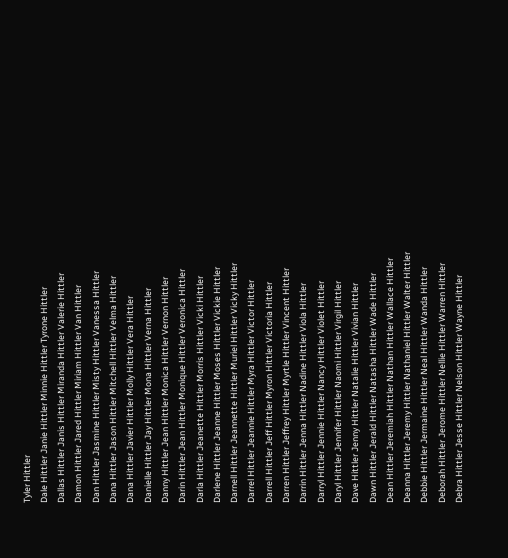Tyler Hittler
Dale Hittler Janie Hittler Minnie Hittler Tyrone Hittler
Dallas Hittler Janis Hittler Miranda Hittler Valerie Hittler
Damon Hittler Jared Hittler Miriam Hittler Van Hittler
Dan Hittler Jasmine Hittler Misty Hittler Vanessa Hittler
Dana Hittler Jason Hittler Mitchell Hittler Velma Hittler
Dana Hittler Javier Hittler Molly Hittler Vera Hittler
Danielle Hittler Jay Hittler Mona Hittler Verna Hittler
Danny Hittler Jean Hittler Monica Hittler Vernon Hittler
Darin Hittler Jean Hittler Monique Hittler Veronica Hittler
Darla Hittler Jeanette Hittler Morris Hittler Vicki Hittler
Darlene Hittler Jeanne Hittler Moses Hittler Vickie Hittler
Darnell Hittler Jeannette Hittler Muriel Hittler Vicky Hittler
Darrel Hittler Jeannie Hittler Myra Hittler Victor Hittler
Darrell Hittler Jeff Hittler Myron Hittler Victoria Hittler
Darren Hittler Jeffrey Hittler Myrtle Hittler Vincent Hittler
Darrin Hittler Jenna Hittler Nadine Hittler Viola Hittler
Darryl Hittler Jennie Hittler Nancy Hittler Violet Hittler
Daryl Hittler Jennifer Hittler Naomi Hittler Virgil Hittler
Dave Hittler Jenny Hittler Natalie Hittler Vivian Hittler
Dawn Hittler Jerald Hittler Natasha Hittler Wade Hittler
Dean Hittler Jeremiah Hittler Nathan Hittler Wallace Hittler
Deanna Hittler Jeremy Hittler Nathaniel Hittler Walter Hittler
Debbie Hittler Jermaine Hittler Neal Hittler Wanda Hittler
Deborah Hittler Jerome Hittler Nellie Hittler Warren Hittler
Debra Hittler Jesse Hittler Nelson Hittler Wayne Hittler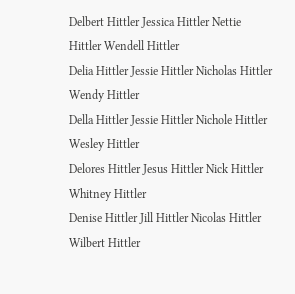Delbert Hittler Jessica Hittler Nettie Hittler Wendell Hittler
Delia Hittler Jessie Hittler Nicholas Hittler Wendy Hittler
Della Hittler Jessie Hittler Nichole Hittler Wesley Hittler
Delores Hittler Jesus Hittler Nick Hittler Whitney Hittler
Denise Hittler Jill Hittler Nicolas Hittler Wilbert Hittler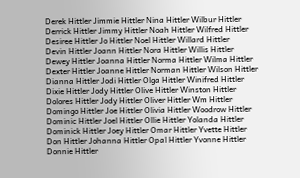Derek Hittler Jimmie Hittler Nina Hittler Wilbur Hittler
Derrick Hittler Jimmy Hittler Noah Hittler Wilfred Hittler
Desiree Hittler Jo Hittler Noel Hittler Willard Hittler
Devin Hittler Joann Hittler Nora Hittler Willis Hittler
Dewey Hittler Joanna Hittler Norma Hittler Wilma Hittler
Dexter Hittler Joanne Hittler Norman Hittler Wilson Hittler
Dianna Hittler Jodi Hittler Olga Hittler Winifred Hittler
Dixie Hittler Jody Hittler Olive Hittler Winston Hittler
Dolores Hittler Jody Hittler Oliver Hittler Wm Hittler
Domingo Hittler Joe Hittler Olivia Hittler Woodrow Hittler
Dominic Hittler Joel Hittler Ollie Hittler Yolanda Hittler
Dominick Hittler Joey Hittler Omar Hittler Yvette Hittler
Don Hittler Johanna Hittler Opal Hittler Yvonne Hittler
Donnie Hittler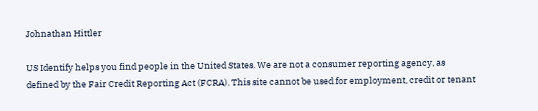Johnathan Hittler

US Identify helps you find people in the United States. We are not a consumer reporting agency, as defined by the Fair Credit Reporting Act (FCRA). This site cannot be used for employment, credit or tenant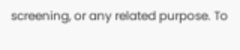screening, or any related purpose. To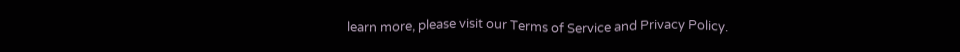learn more, please visit our Terms of Service and Privacy Policy.